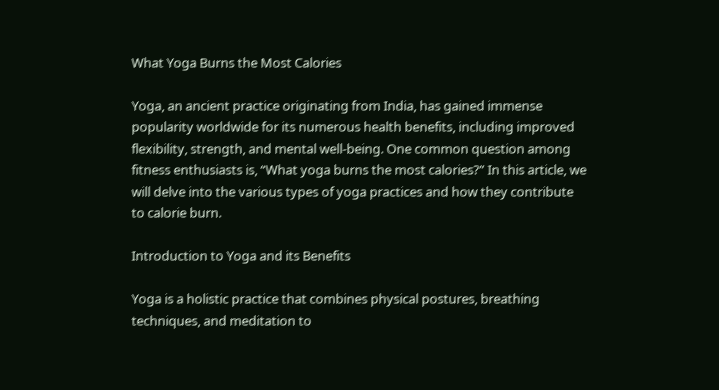What Yoga Burns the Most Calories

Yoga, an ancient practice originating from India, has gained immense popularity worldwide for its numerous health benefits, including improved flexibility, strength, and mental well-being. One common question among fitness enthusiasts is, “What yoga burns the most calories?” In this article, we will delve into the various types of yoga practices and how they contribute to calorie burn.

Introduction to Yoga and its Benefits

Yoga is a holistic practice that combines physical postures, breathing techniques, and meditation to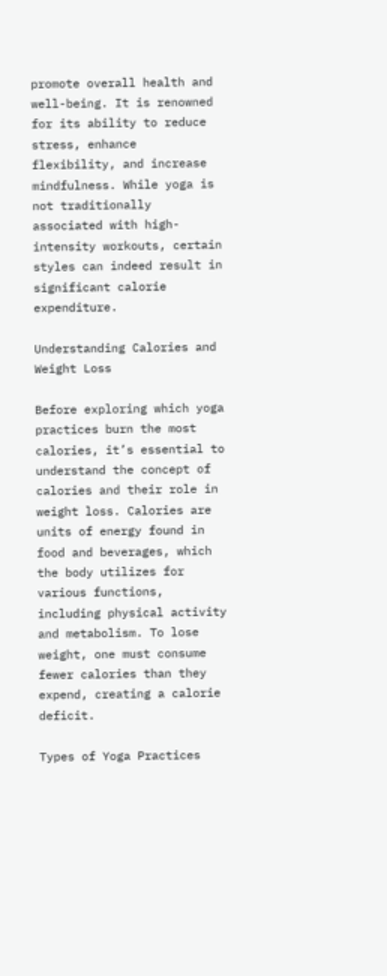promote overall health and well-being. It is renowned for its ability to reduce stress, enhance flexibility, and increase mindfulness. While yoga is not traditionally associated with high-intensity workouts, certain styles can indeed result in significant calorie expenditure.

Understanding Calories and Weight Loss

Before exploring which yoga practices burn the most calories, it’s essential to understand the concept of calories and their role in weight loss. Calories are units of energy found in food and beverages, which the body utilizes for various functions, including physical activity and metabolism. To lose weight, one must consume fewer calories than they expend, creating a calorie deficit.

Types of Yoga Practices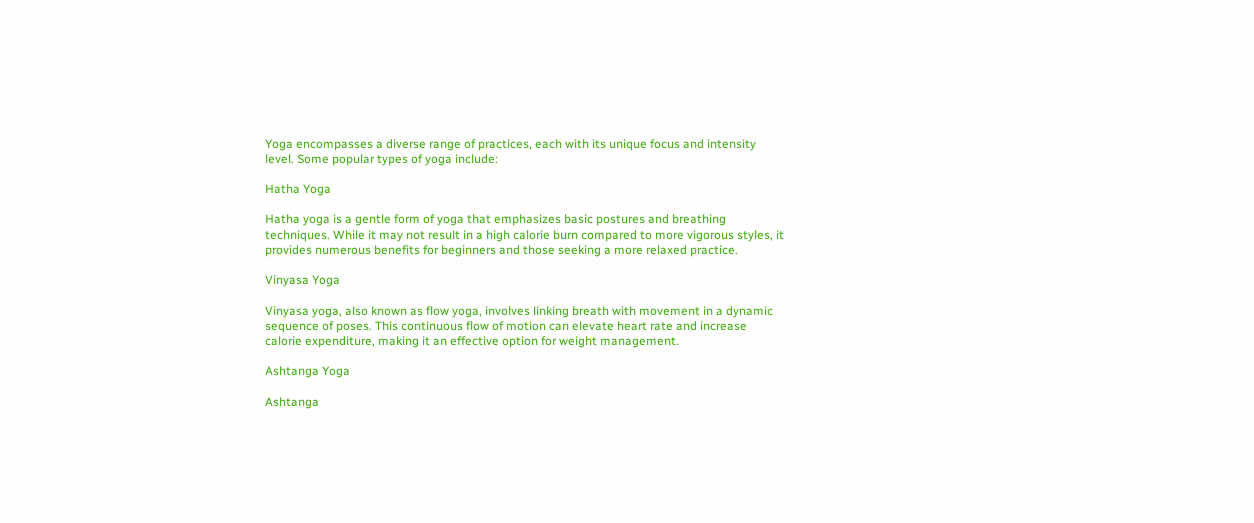Yoga encompasses a diverse range of practices, each with its unique focus and intensity level. Some popular types of yoga include:

Hatha Yoga

Hatha yoga is a gentle form of yoga that emphasizes basic postures and breathing techniques. While it may not result in a high calorie burn compared to more vigorous styles, it provides numerous benefits for beginners and those seeking a more relaxed practice.

Vinyasa Yoga

Vinyasa yoga, also known as flow yoga, involves linking breath with movement in a dynamic sequence of poses. This continuous flow of motion can elevate heart rate and increase calorie expenditure, making it an effective option for weight management.

Ashtanga Yoga

Ashtanga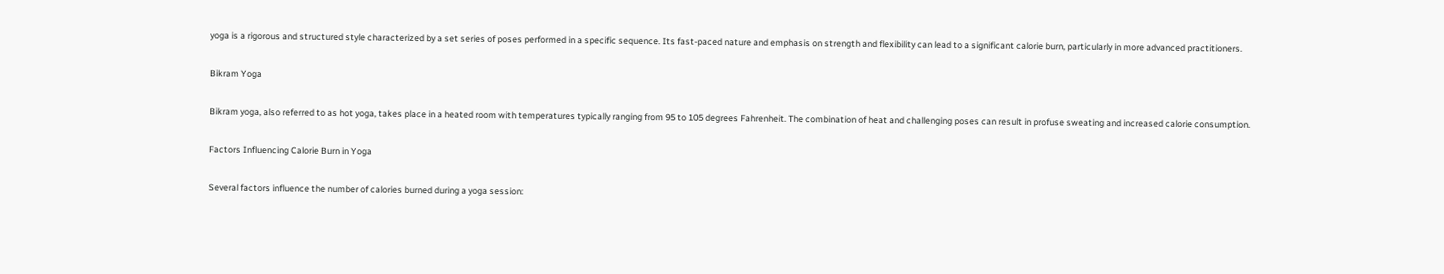yoga is a rigorous and structured style characterized by a set series of poses performed in a specific sequence. Its fast-paced nature and emphasis on strength and flexibility can lead to a significant calorie burn, particularly in more advanced practitioners.

Bikram Yoga

Bikram yoga, also referred to as hot yoga, takes place in a heated room with temperatures typically ranging from 95 to 105 degrees Fahrenheit. The combination of heat and challenging poses can result in profuse sweating and increased calorie consumption.

Factors Influencing Calorie Burn in Yoga

Several factors influence the number of calories burned during a yoga session: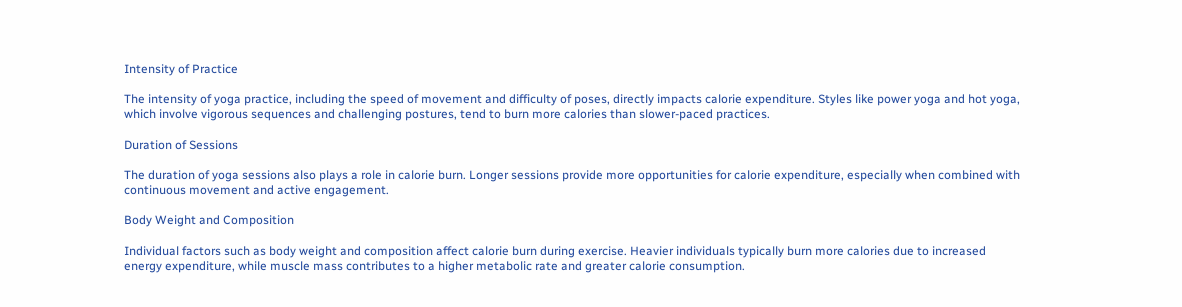Intensity of Practice

The intensity of yoga practice, including the speed of movement and difficulty of poses, directly impacts calorie expenditure. Styles like power yoga and hot yoga, which involve vigorous sequences and challenging postures, tend to burn more calories than slower-paced practices.

Duration of Sessions

The duration of yoga sessions also plays a role in calorie burn. Longer sessions provide more opportunities for calorie expenditure, especially when combined with continuous movement and active engagement.

Body Weight and Composition

Individual factors such as body weight and composition affect calorie burn during exercise. Heavier individuals typically burn more calories due to increased energy expenditure, while muscle mass contributes to a higher metabolic rate and greater calorie consumption.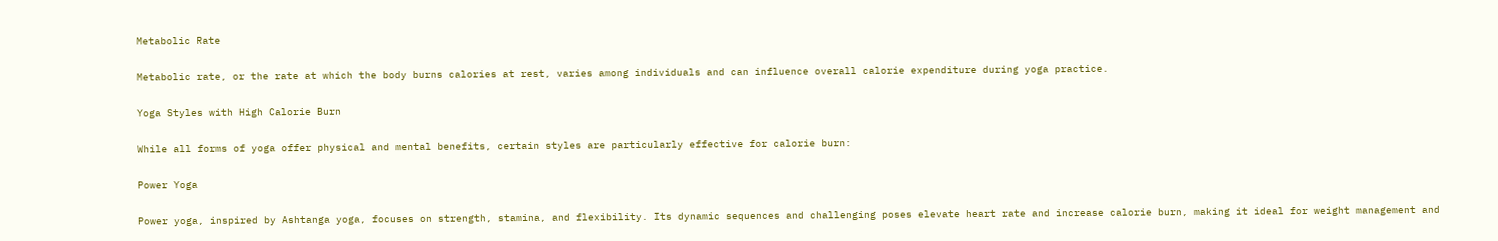Metabolic Rate

Metabolic rate, or the rate at which the body burns calories at rest, varies among individuals and can influence overall calorie expenditure during yoga practice.

Yoga Styles with High Calorie Burn

While all forms of yoga offer physical and mental benefits, certain styles are particularly effective for calorie burn:

Power Yoga

Power yoga, inspired by Ashtanga yoga, focuses on strength, stamina, and flexibility. Its dynamic sequences and challenging poses elevate heart rate and increase calorie burn, making it ideal for weight management and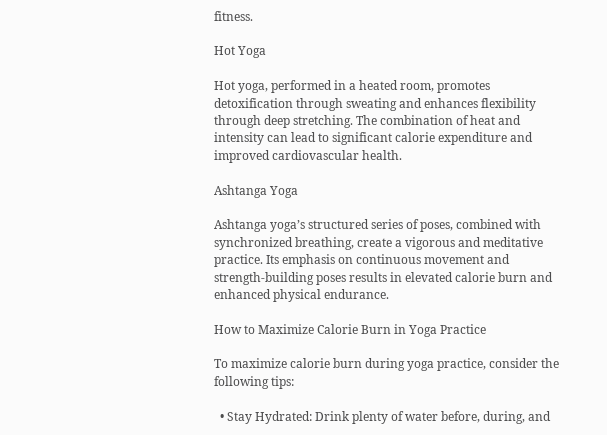fitness.

Hot Yoga

Hot yoga, performed in a heated room, promotes detoxification through sweating and enhances flexibility through deep stretching. The combination of heat and intensity can lead to significant calorie expenditure and improved cardiovascular health.

Ashtanga Yoga

Ashtanga yoga’s structured series of poses, combined with synchronized breathing, create a vigorous and meditative practice. Its emphasis on continuous movement and strength-building poses results in elevated calorie burn and enhanced physical endurance.

How to Maximize Calorie Burn in Yoga Practice

To maximize calorie burn during yoga practice, consider the following tips:

  • Stay Hydrated: Drink plenty of water before, during, and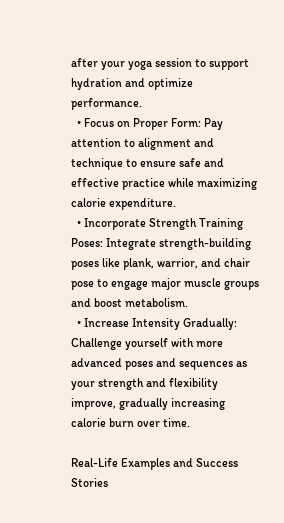after your yoga session to support hydration and optimize performance.
  • Focus on Proper Form: Pay attention to alignment and technique to ensure safe and effective practice while maximizing calorie expenditure.
  • Incorporate Strength Training Poses: Integrate strength-building poses like plank, warrior, and chair pose to engage major muscle groups and boost metabolism.
  • Increase Intensity Gradually: Challenge yourself with more advanced poses and sequences as your strength and flexibility improve, gradually increasing calorie burn over time.

Real-Life Examples and Success Stories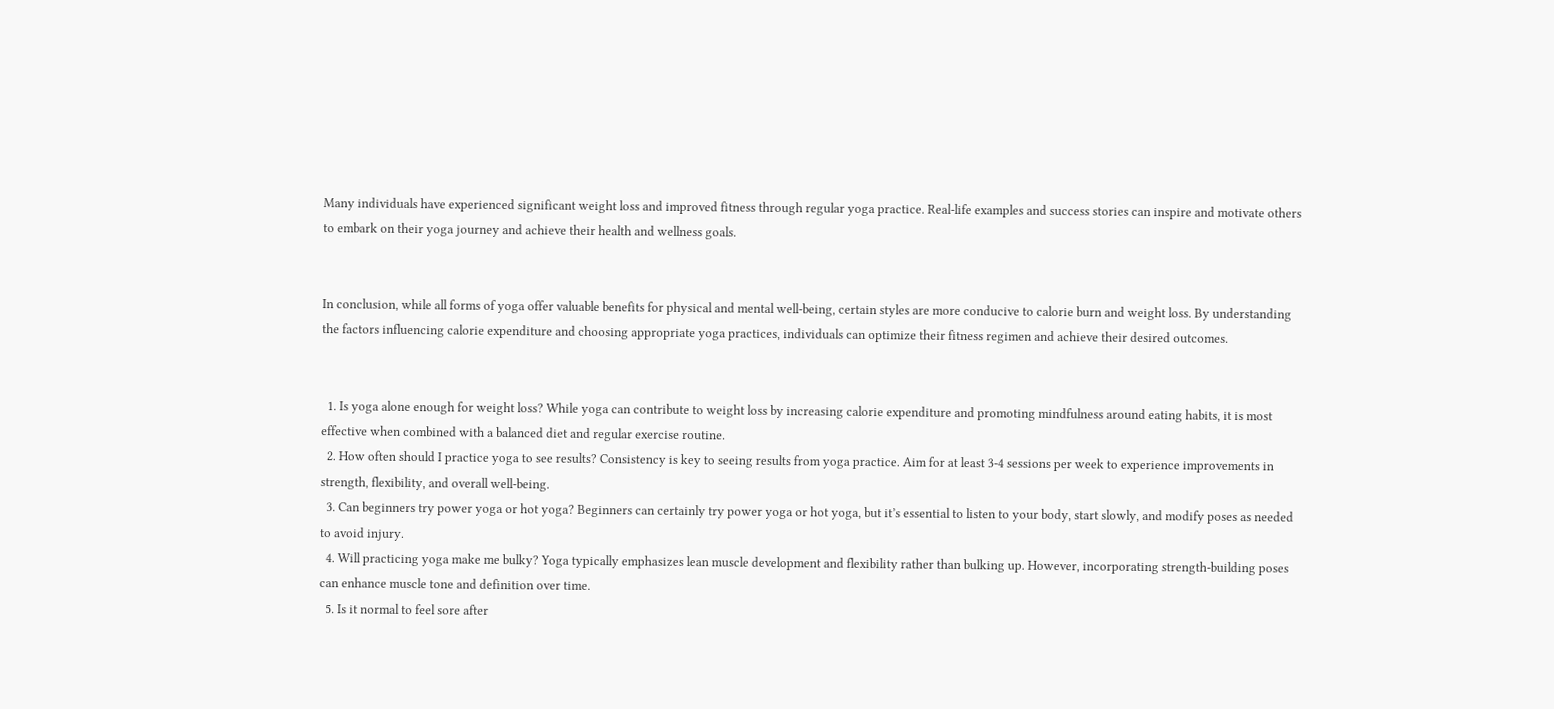Many individuals have experienced significant weight loss and improved fitness through regular yoga practice. Real-life examples and success stories can inspire and motivate others to embark on their yoga journey and achieve their health and wellness goals.


In conclusion, while all forms of yoga offer valuable benefits for physical and mental well-being, certain styles are more conducive to calorie burn and weight loss. By understanding the factors influencing calorie expenditure and choosing appropriate yoga practices, individuals can optimize their fitness regimen and achieve their desired outcomes.


  1. Is yoga alone enough for weight loss? While yoga can contribute to weight loss by increasing calorie expenditure and promoting mindfulness around eating habits, it is most effective when combined with a balanced diet and regular exercise routine.
  2. How often should I practice yoga to see results? Consistency is key to seeing results from yoga practice. Aim for at least 3-4 sessions per week to experience improvements in strength, flexibility, and overall well-being.
  3. Can beginners try power yoga or hot yoga? Beginners can certainly try power yoga or hot yoga, but it’s essential to listen to your body, start slowly, and modify poses as needed to avoid injury.
  4. Will practicing yoga make me bulky? Yoga typically emphasizes lean muscle development and flexibility rather than bulking up. However, incorporating strength-building poses can enhance muscle tone and definition over time.
  5. Is it normal to feel sore after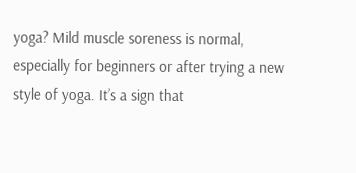yoga? Mild muscle soreness is normal, especially for beginners or after trying a new style of yoga. It’s a sign that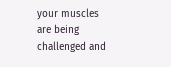your muscles are being challenged and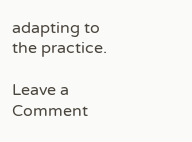adapting to the practice.

Leave a Comment